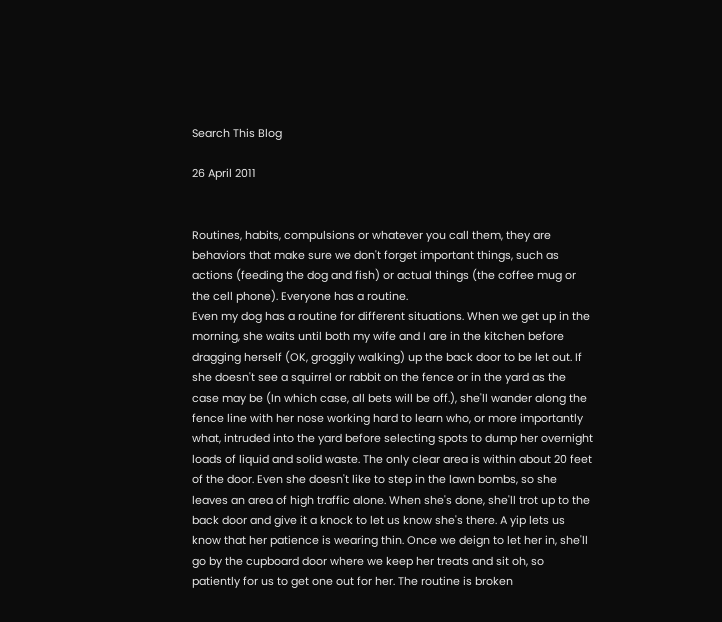Search This Blog

26 April 2011


Routines, habits, compulsions or whatever you call them, they are behaviors that make sure we don't forget important things, such as actions (feeding the dog and fish) or actual things (the coffee mug or the cell phone). Everyone has a routine.
Even my dog has a routine for different situations. When we get up in the morning, she waits until both my wife and I are in the kitchen before dragging herself (OK, groggily walking) up the back door to be let out. If she doesn't see a squirrel or rabbit on the fence or in the yard as the case may be (In which case, all bets will be off.), she'll wander along the fence line with her nose working hard to learn who, or more importantly what, intruded into the yard before selecting spots to dump her overnight loads of liquid and solid waste. The only clear area is within about 20 feet of the door. Even she doesn't like to step in the lawn bombs, so she leaves an area of high traffic alone. When she's done, she'll trot up to the back door and give it a knock to let us know she's there. A yip lets us know that her patience is wearing thin. Once we deign to let her in, she'll go by the cupboard door where we keep her treats and sit oh, so patiently for us to get one out for her. The routine is broken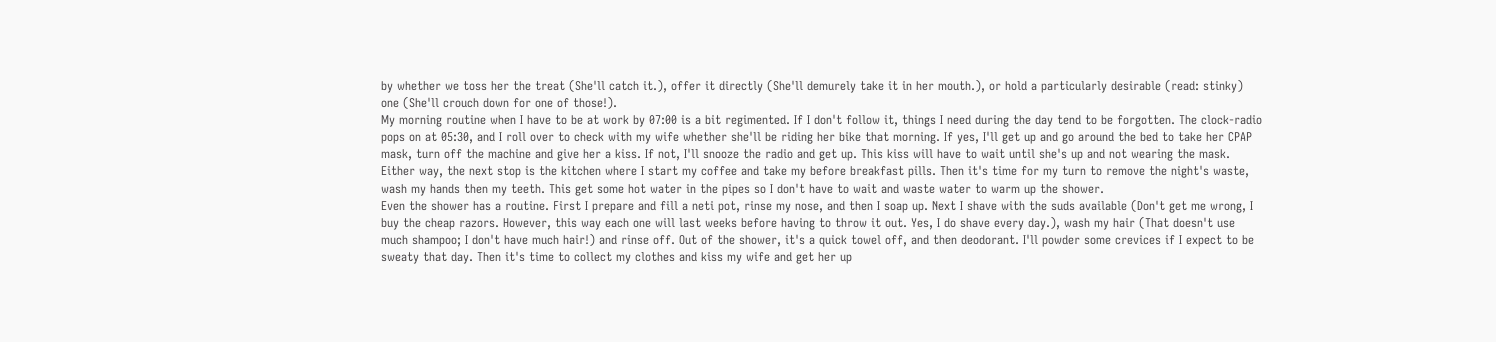by whether we toss her the treat (She'll catch it.), offer it directly (She'll demurely take it in her mouth.), or hold a particularly desirable (read: stinky) one (She'll crouch down for one of those!).
My morning routine when I have to be at work by 07:00 is a bit regimented. If I don't follow it, things I need during the day tend to be forgotten. The clock-radio pops on at 05:30, and I roll over to check with my wife whether she'll be riding her bike that morning. If yes, I'll get up and go around the bed to take her CPAP mask, turn off the machine and give her a kiss. If not, I'll snooze the radio and get up. This kiss will have to wait until she's up and not wearing the mask. Either way, the next stop is the kitchen where I start my coffee and take my before breakfast pills. Then it's time for my turn to remove the night's waste, wash my hands then my teeth. This get some hot water in the pipes so I don't have to wait and waste water to warm up the shower.
Even the shower has a routine. First I prepare and fill a neti pot, rinse my nose, and then I soap up. Next I shave with the suds available (Don't get me wrong, I buy the cheap razors. However, this way each one will last weeks before having to throw it out. Yes, I do shave every day.), wash my hair (That doesn't use much shampoo; I don't have much hair!) and rinse off. Out of the shower, it's a quick towel off, and then deodorant. I'll powder some crevices if I expect to be sweaty that day. Then it's time to collect my clothes and kiss my wife and get her up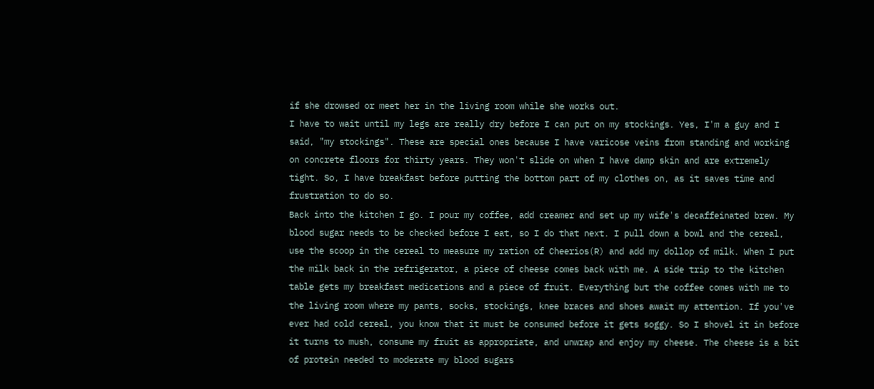if she drowsed or meet her in the living room while she works out.
I have to wait until my legs are really dry before I can put on my stockings. Yes, I'm a guy and I said, "my stockings". These are special ones because I have varicose veins from standing and working on concrete floors for thirty years. They won't slide on when I have damp skin and are extremely tight. So, I have breakfast before putting the bottom part of my clothes on, as it saves time and frustration to do so.
Back into the kitchen I go. I pour my coffee, add creamer and set up my wife's decaffeinated brew. My blood sugar needs to be checked before I eat, so I do that next. I pull down a bowl and the cereal, use the scoop in the cereal to measure my ration of Cheerios(R) and add my dollop of milk. When I put the milk back in the refrigerator, a piece of cheese comes back with me. A side trip to the kitchen table gets my breakfast medications and a piece of fruit. Everything but the coffee comes with me to the living room where my pants, socks, stockings, knee braces and shoes await my attention. If you've ever had cold cereal, you know that it must be consumed before it gets soggy. So I shovel it in before it turns to mush, consume my fruit as appropriate, and unwrap and enjoy my cheese. The cheese is a bit of protein needed to moderate my blood sugars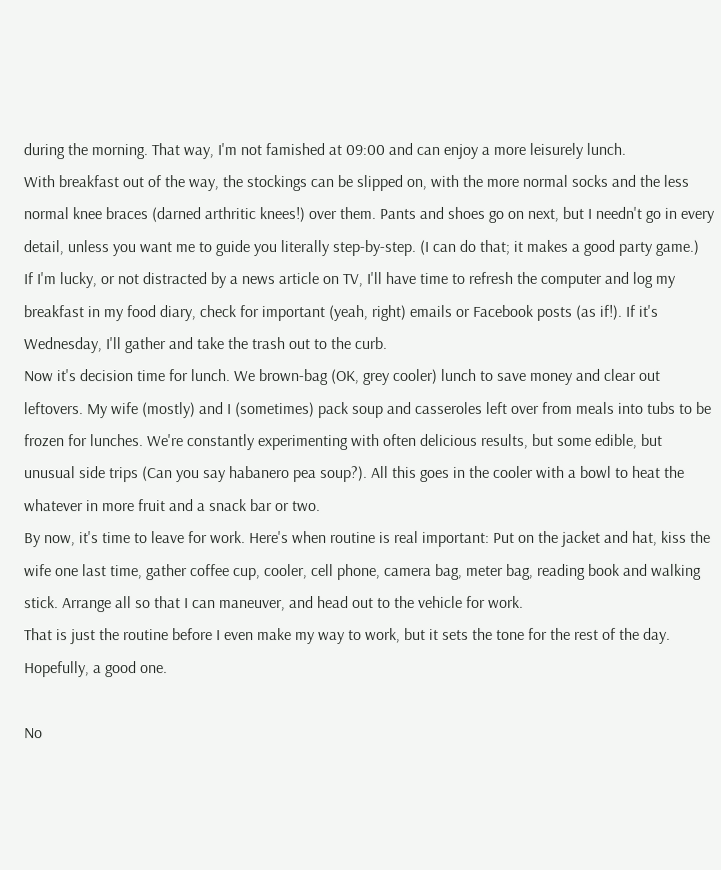during the morning. That way, I'm not famished at 09:00 and can enjoy a more leisurely lunch.
With breakfast out of the way, the stockings can be slipped on, with the more normal socks and the less normal knee braces (darned arthritic knees!) over them. Pants and shoes go on next, but I needn't go in every detail, unless you want me to guide you literally step-by-step. (I can do that; it makes a good party game.)
If I'm lucky, or not distracted by a news article on TV, I'll have time to refresh the computer and log my breakfast in my food diary, check for important (yeah, right) emails or Facebook posts (as if!). If it's Wednesday, I'll gather and take the trash out to the curb.
Now it's decision time for lunch. We brown-bag (OK, grey cooler) lunch to save money and clear out leftovers. My wife (mostly) and I (sometimes) pack soup and casseroles left over from meals into tubs to be frozen for lunches. We're constantly experimenting with often delicious results, but some edible, but unusual side trips (Can you say habanero pea soup?). All this goes in the cooler with a bowl to heat the whatever in more fruit and a snack bar or two.
By now, it's time to leave for work. Here's when routine is real important: Put on the jacket and hat, kiss the wife one last time, gather coffee cup, cooler, cell phone, camera bag, meter bag, reading book and walking stick. Arrange all so that I can maneuver, and head out to the vehicle for work.
That is just the routine before I even make my way to work, but it sets the tone for the rest of the day. Hopefully, a good one.

No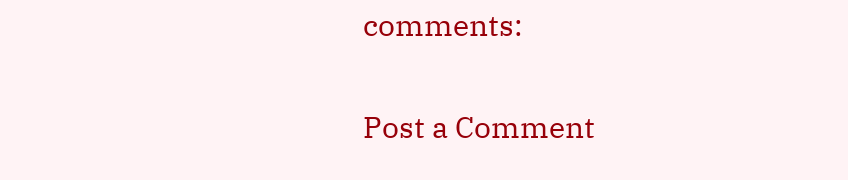comments:

Post a Comment